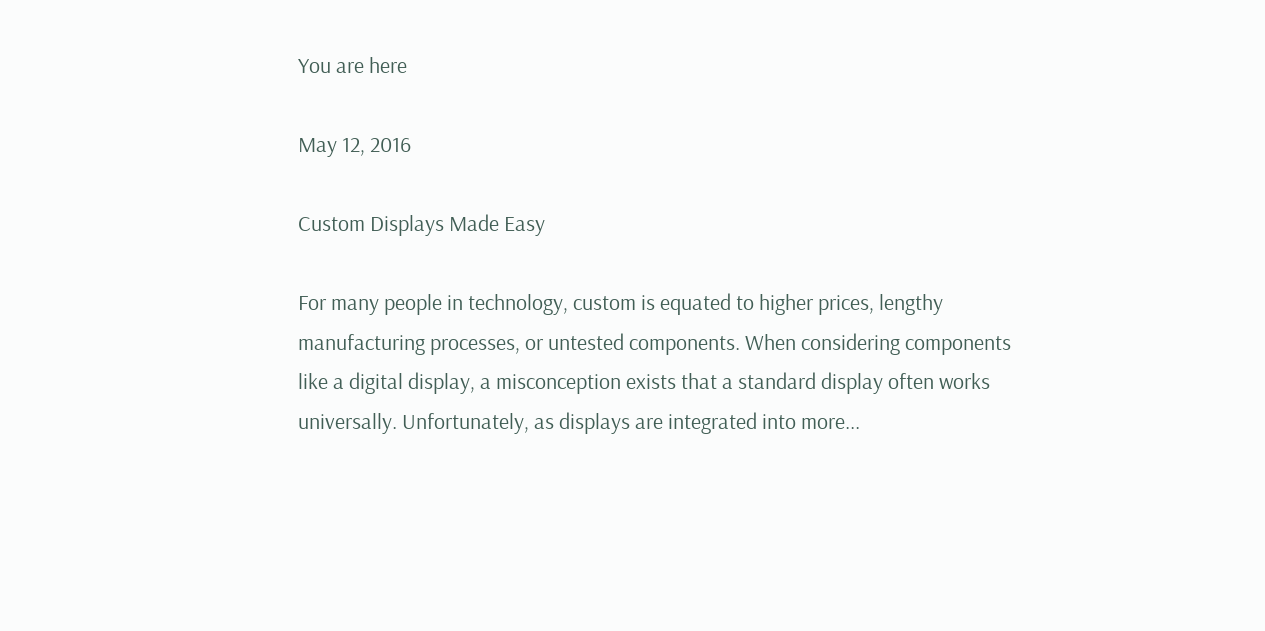You are here

May 12, 2016

Custom Displays Made Easy

For many people in technology, custom is equated to higher prices, lengthy manufacturing processes, or untested components. When considering components like a digital display, a misconception exists that a standard display often works universally. Unfortunately, as displays are integrated into more...